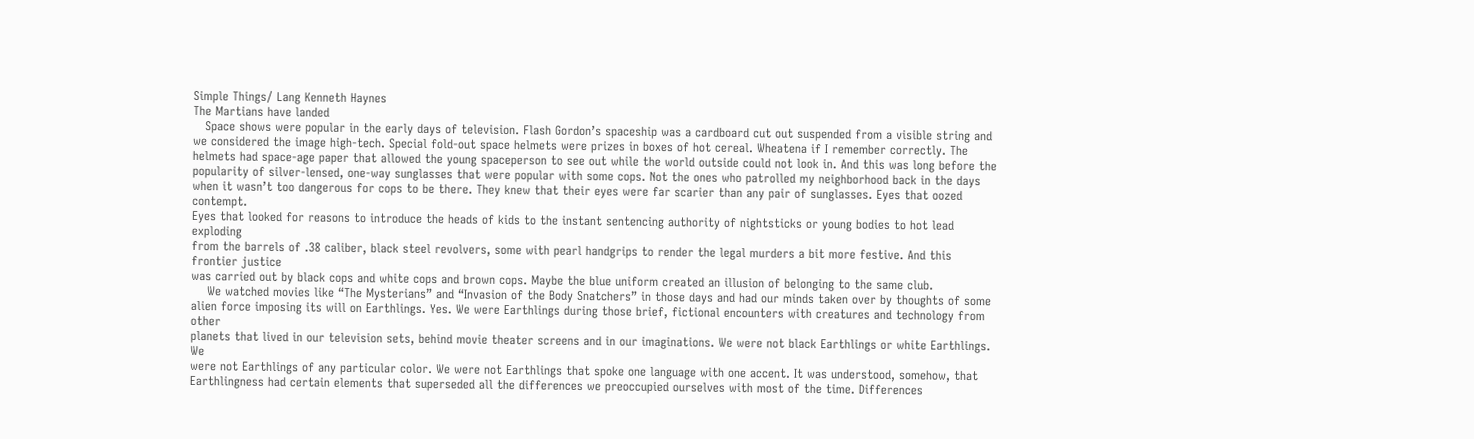Simple Things/ Lang Kenneth Haynes
The Martians have landed
   Space shows were popular in the early days of television. Flash Gordon’s spaceship was a cardboard cut out suspended from a visible string and
we considered the image high-tech. Special fold-out space helmets were prizes in boxes of hot cereal. Wheatena if I remember correctly. The
helmets had space-age paper that allowed the young spaceperson to see out while the world outside could not look in. And this was long before the
popularity of silver-lensed, one-way sunglasses that were popular with some cops. Not the ones who patrolled my neighborhood back in the days
when it wasn’t too dangerous for cops to be there. They knew that their eyes were far scarier than any pair of sunglasses. Eyes that oozed contempt.
Eyes that looked for reasons to introduce the heads of kids to the instant sentencing authority of nightsticks or young bodies to hot lead exploding
from the barrels of .38 caliber, black steel revolvers, some with pearl handgrips to render the legal murders a bit more festive. And this frontier justice
was carried out by black cops and white cops and brown cops. Maybe the blue uniform created an illusion of belonging to the same club.
    We watched movies like “The Mysterians” and “Invasion of the Body Snatchers” in those days and had our minds taken over by thoughts of some
alien force imposing its will on Earthlings. Yes. We were Earthlings during those brief, fictional encounters with creatures and technology from other
planets that lived in our television sets, behind movie theater screens and in our imaginations. We were not black Earthlings or white Earthlings. We
were not Earthlings of any particular color. We were not Earthlings that spoke one language with one accent. It was understood, somehow, that
Earthlingness had certain elements that superseded all the differences we preoccupied ourselves with most of the time. Differences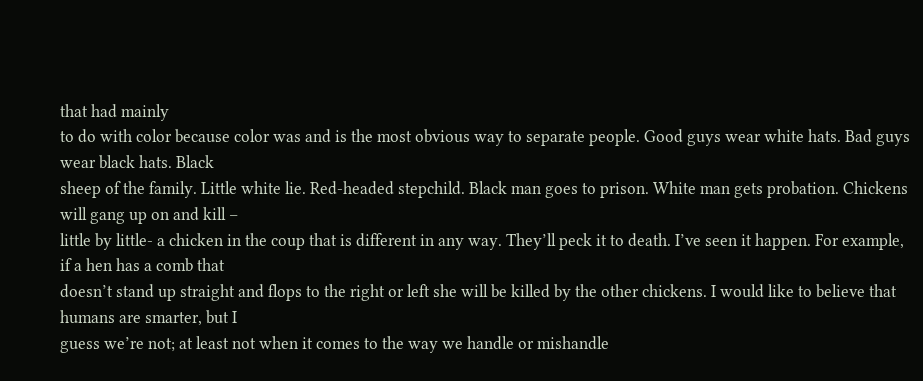that had mainly
to do with color because color was and is the most obvious way to separate people. Good guys wear white hats. Bad guys wear black hats. Black
sheep of the family. Little white lie. Red-headed stepchild. Black man goes to prison. White man gets probation. Chickens will gang up on and kill –
little by little- a chicken in the coup that is different in any way. They’ll peck it to death. I’ve seen it happen. For example, if a hen has a comb that
doesn’t stand up straight and flops to the right or left she will be killed by the other chickens. I would like to believe that humans are smarter, but I
guess we’re not; at least not when it comes to the way we handle or mishandle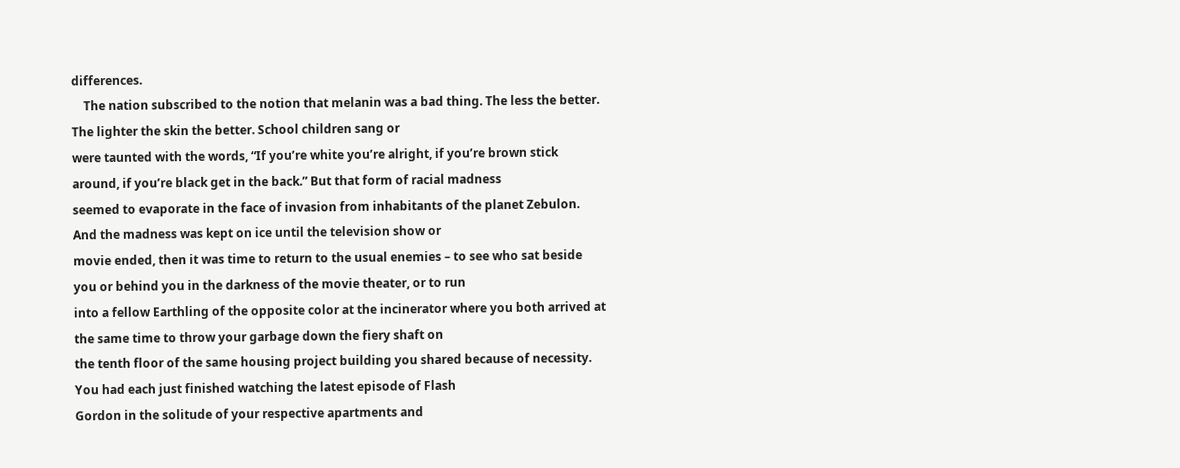differences.
    The nation subscribed to the notion that melanin was a bad thing. The less the better. The lighter the skin the better. School children sang or
were taunted with the words, “If you’re white you’re alright, if you’re brown stick around, if you’re black get in the back.” But that form of racial madness
seemed to evaporate in the face of invasion from inhabitants of the planet Zebulon. And the madness was kept on ice until the television show or
movie ended, then it was time to return to the usual enemies – to see who sat beside you or behind you in the darkness of the movie theater, or to run
into a fellow Earthling of the opposite color at the incinerator where you both arrived at the same time to throw your garbage down the fiery shaft on
the tenth floor of the same housing project building you shared because of necessity. You had each just finished watching the latest episode of Flash
Gordon in the solitude of your respective apartments and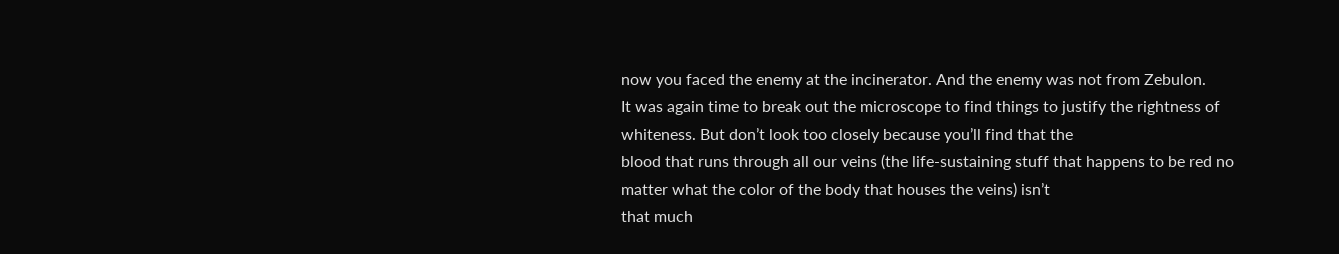now you faced the enemy at the incinerator. And the enemy was not from Zebulon.
It was again time to break out the microscope to find things to justify the rightness of whiteness. But don’t look too closely because you’ll find that the
blood that runs through all our veins (the life-sustaining stuff that happens to be red no matter what the color of the body that houses the veins) isn’t
that much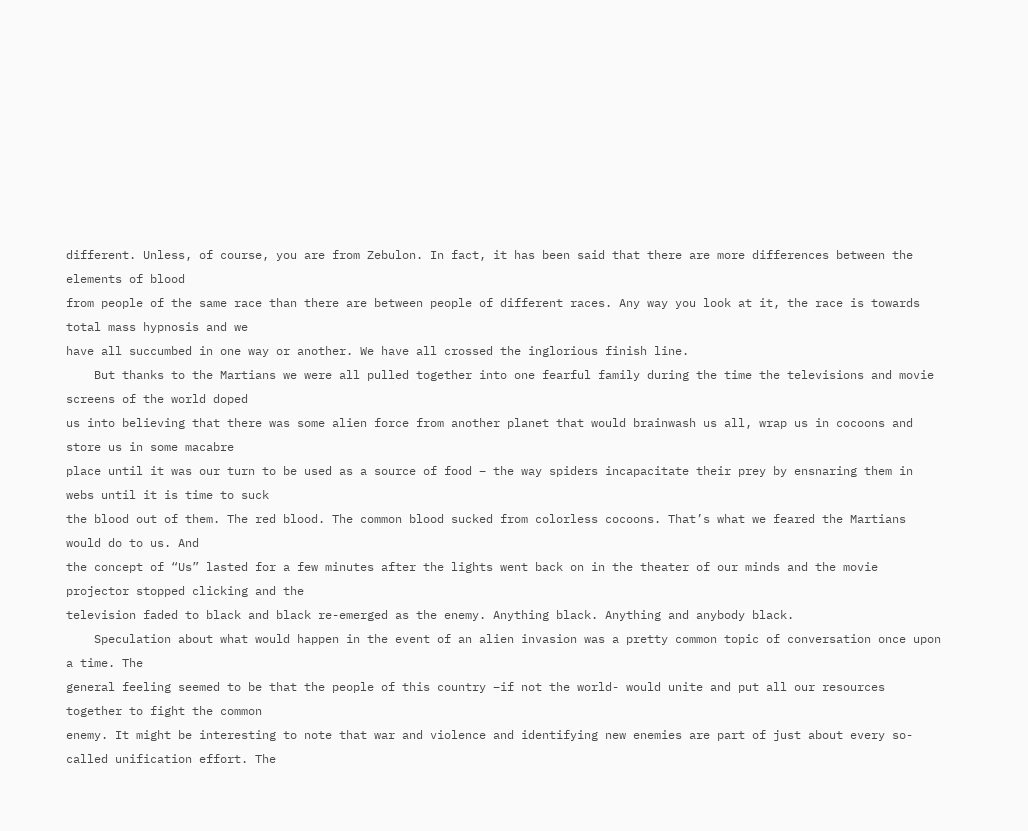different. Unless, of course, you are from Zebulon. In fact, it has been said that there are more differences between the elements of blood
from people of the same race than there are between people of different races. Any way you look at it, the race is towards total mass hypnosis and we
have all succumbed in one way or another. We have all crossed the inglorious finish line.
    But thanks to the Martians we were all pulled together into one fearful family during the time the televisions and movie screens of the world doped
us into believing that there was some alien force from another planet that would brainwash us all, wrap us in cocoons and store us in some macabre
place until it was our turn to be used as a source of food – the way spiders incapacitate their prey by ensnaring them in webs until it is time to suck
the blood out of them. The red blood. The common blood sucked from colorless cocoons. That’s what we feared the Martians would do to us. And
the concept of “Us” lasted for a few minutes after the lights went back on in the theater of our minds and the movie projector stopped clicking and the
television faded to black and black re-emerged as the enemy. Anything black. Anything and anybody black.
    Speculation about what would happen in the event of an alien invasion was a pretty common topic of conversation once upon a time. The
general feeling seemed to be that the people of this country –if not the world- would unite and put all our resources together to fight the common
enemy. It might be interesting to note that war and violence and identifying new enemies are part of just about every so-called unification effort. The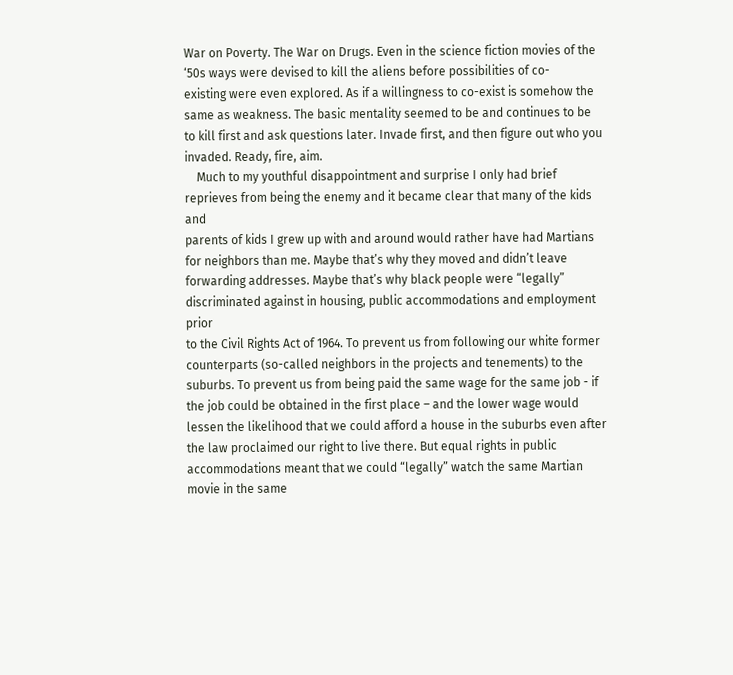War on Poverty. The War on Drugs. Even in the science fiction movies of the ‘50s ways were devised to kill the aliens before possibilities of co-
existing were even explored. As if a willingness to co-exist is somehow the same as weakness. The basic mentality seemed to be and continues to be
to kill first and ask questions later. Invade first, and then figure out who you invaded. Ready, fire, aim.
    Much to my youthful disappointment and surprise I only had brief reprieves from being the enemy and it became clear that many of the kids and
parents of kids I grew up with and around would rather have had Martians for neighbors than me. Maybe that’s why they moved and didn’t leave
forwarding addresses. Maybe that’s why black people were “legally” discriminated against in housing, public accommodations and employment prior
to the Civil Rights Act of 1964. To prevent us from following our white former counterparts (so-called neighbors in the projects and tenements) to the
suburbs. To prevent us from being paid the same wage for the same job - if the job could be obtained in the first place – and the lower wage would
lessen the likelihood that we could afford a house in the suburbs even after the law proclaimed our right to live there. But equal rights in public
accommodations meant that we could “legally” watch the same Martian movie in the same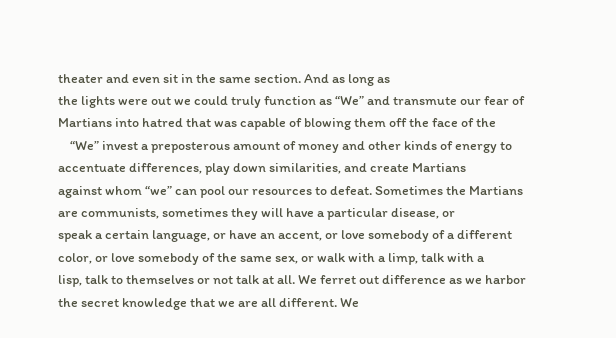theater and even sit in the same section. And as long as
the lights were out we could truly function as “We” and transmute our fear of Martians into hatred that was capable of blowing them off the face of the
    “We” invest a preposterous amount of money and other kinds of energy to accentuate differences, play down similarities, and create Martians
against whom “we” can pool our resources to defeat. Sometimes the Martians are communists, sometimes they will have a particular disease, or
speak a certain language, or have an accent, or love somebody of a different color, or love somebody of the same sex, or walk with a limp, talk with a
lisp, talk to themselves or not talk at all. We ferret out difference as we harbor the secret knowledge that we are all different. We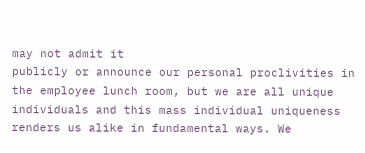may not admit it
publicly or announce our personal proclivities in the employee lunch room, but we are all unique individuals and this mass individual uniqueness
renders us alike in fundamental ways. We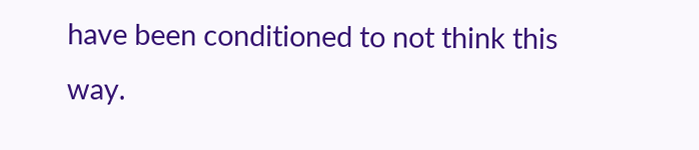have been conditioned to not think this way.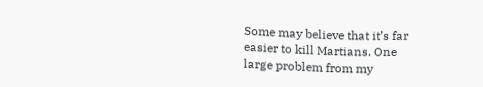Some may believe that it’s far easier to kill Martians. One
large problem from my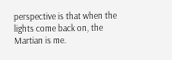perspective is that when the lights come back on, the Martian is me.